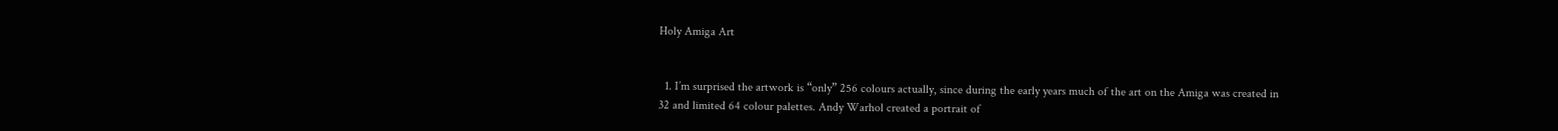Holy Amiga Art


  1. I’m surprised the artwork is “only” 256 colours actually, since during the early years much of the art on the Amiga was created in 32 and limited 64 colour palettes. Andy Warhol created a portrait of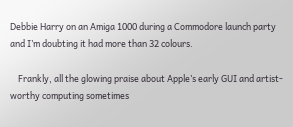Debbie Harry on an Amiga 1000 during a Commodore launch party and I’m doubting it had more than 32 colours.

    Frankly, all the glowing praise about Apple’s early GUI and artist-worthy computing sometimes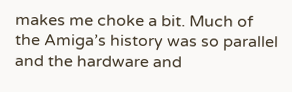makes me choke a bit. Much of the Amiga’s history was so parallel and the hardware and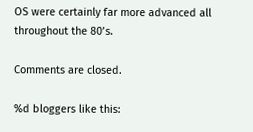OS were certainly far more advanced all throughout the 80’s.

Comments are closed.

%d bloggers like this: